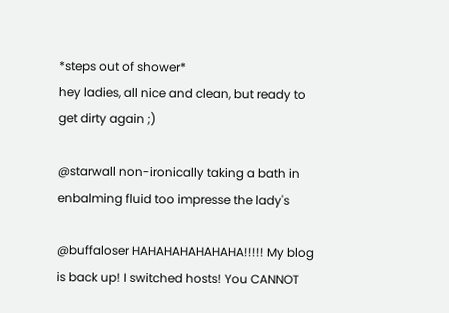*steps out of shower*
hey ladies, all nice and clean, but ready to get dirty again ;)

@starwall non-ironically taking a bath in enbalming fluid too impresse the lady's

@buffaloser HAHAHAHAHAHAHA!!!!! My blog is back up! I switched hosts! You CANNOT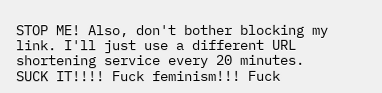STOP ME! Also, don't bother blocking my link. I'll just use a different URL shortening service every 20 minutes. SUCK IT!!!! Fuck feminism!!! Fuck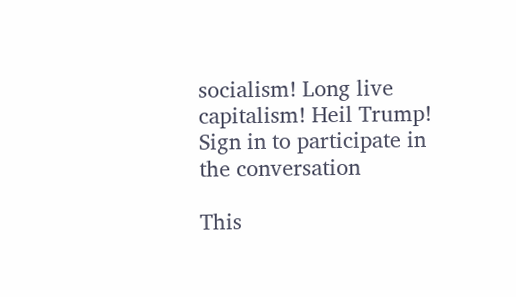socialism! Long live capitalism! Heil Trump!
Sign in to participate in the conversation

This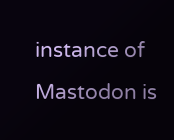instance of Mastodon is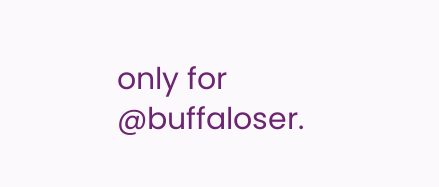only for @buffaloser.